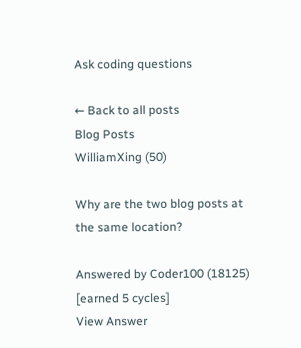Ask coding questions

← Back to all posts
Blog Posts
WilliamXing (50)

Why are the two blog posts at the same location?

Answered by Coder100 (18125) [earned 5 cycles]
View Answer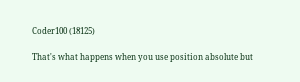Coder100 (18125)

That's what happens when you use position absolute but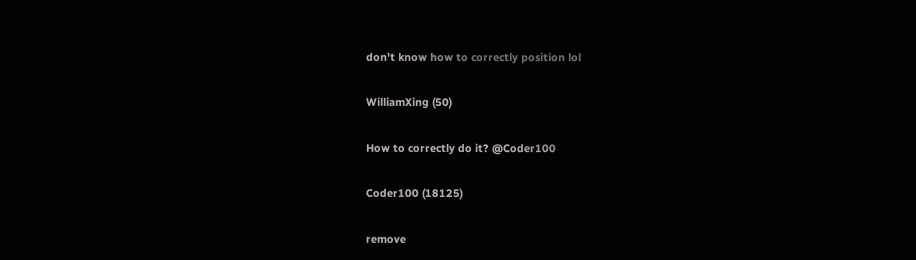don't know how to correctly position lol

WilliamXing (50)

How to correctly do it? @Coder100

Coder100 (18125)

remove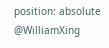position: absolute @WilliamXing